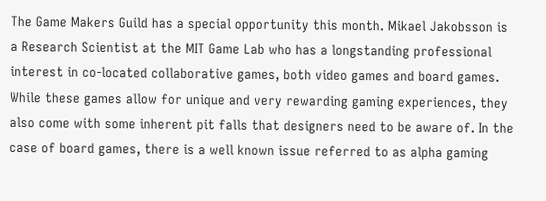The Game Makers Guild has a special opportunity this month. Mikael Jakobsson is a Research Scientist at the MIT Game Lab who has a longstanding professional interest in co-located collaborative games, both video games and board games. While these games allow for unique and very rewarding gaming experiences, they also come with some inherent pit falls that designers need to be aware of. In the case of board games, there is a well known issue referred to as alpha gaming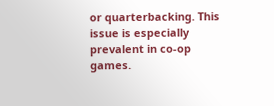or quarterbacking. This issue is especially prevalent in co-op games.